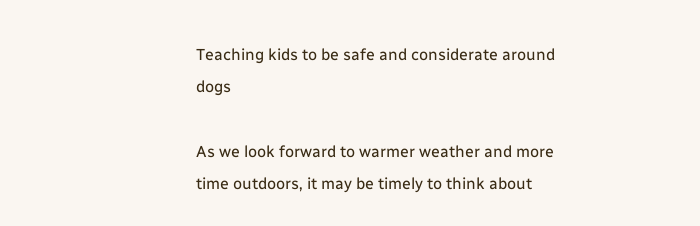Teaching kids to be safe and considerate around dogs

As we look forward to warmer weather and more time outdoors, it may be timely to think about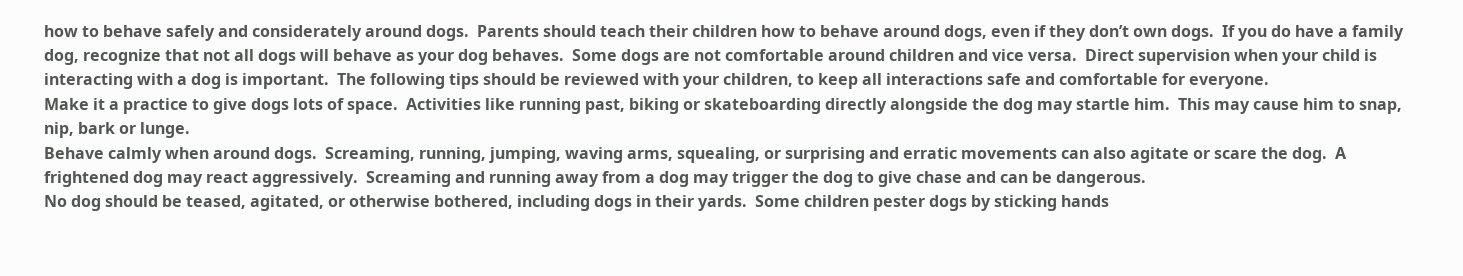how to behave safely and considerately around dogs.  Parents should teach their children how to behave around dogs, even if they don’t own dogs.  If you do have a family dog, recognize that not all dogs will behave as your dog behaves.  Some dogs are not comfortable around children and vice versa.  Direct supervision when your child is interacting with a dog is important.  The following tips should be reviewed with your children, to keep all interactions safe and comfortable for everyone.
Make it a practice to give dogs lots of space.  Activities like running past, biking or skateboarding directly alongside the dog may startle him.  This may cause him to snap, nip, bark or lunge.
Behave calmly when around dogs.  Screaming, running, jumping, waving arms, squealing, or surprising and erratic movements can also agitate or scare the dog.  A frightened dog may react aggressively.  Screaming and running away from a dog may trigger the dog to give chase and can be dangerous.
No dog should be teased, agitated, or otherwise bothered, including dogs in their yards.  Some children pester dogs by sticking hands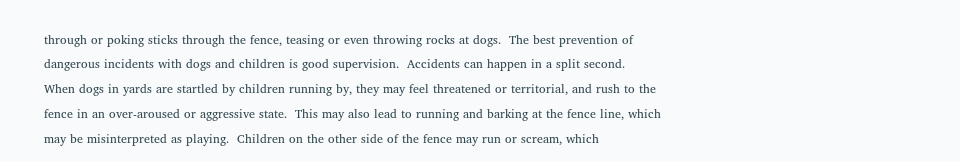through or poking sticks through the fence, teasing or even throwing rocks at dogs.  The best prevention of dangerous incidents with dogs and children is good supervision.  Accidents can happen in a split second.  When dogs in yards are startled by children running by, they may feel threatened or territorial, and rush to the fence in an over-aroused or aggressive state.  This may also lead to running and barking at the fence line, which may be misinterpreted as playing.  Children on the other side of the fence may run or scream, which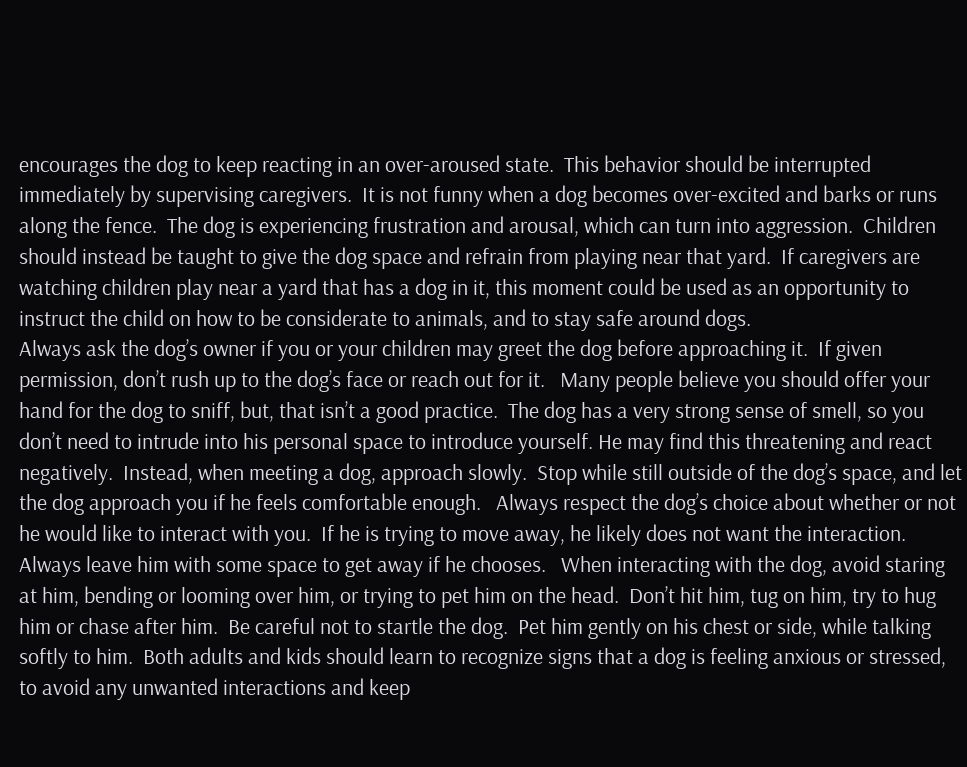encourages the dog to keep reacting in an over-aroused state.  This behavior should be interrupted immediately by supervising caregivers.  It is not funny when a dog becomes over-excited and barks or runs along the fence.  The dog is experiencing frustration and arousal, which can turn into aggression.  Children should instead be taught to give the dog space and refrain from playing near that yard.  If caregivers are watching children play near a yard that has a dog in it, this moment could be used as an opportunity to instruct the child on how to be considerate to animals, and to stay safe around dogs.
Always ask the dog’s owner if you or your children may greet the dog before approaching it.  If given permission, don’t rush up to the dog’s face or reach out for it.   Many people believe you should offer your hand for the dog to sniff, but, that isn’t a good practice.  The dog has a very strong sense of smell, so you don’t need to intrude into his personal space to introduce yourself. He may find this threatening and react negatively.  Instead, when meeting a dog, approach slowly.  Stop while still outside of the dog’s space, and let the dog approach you if he feels comfortable enough.   Always respect the dog’s choice about whether or not he would like to interact with you.  If he is trying to move away, he likely does not want the interaction.  Always leave him with some space to get away if he chooses.   When interacting with the dog, avoid staring at him, bending or looming over him, or trying to pet him on the head.  Don’t hit him, tug on him, try to hug him or chase after him.  Be careful not to startle the dog.  Pet him gently on his chest or side, while talking softly to him.  Both adults and kids should learn to recognize signs that a dog is feeling anxious or stressed, to avoid any unwanted interactions and keep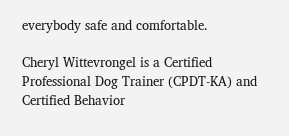everybody safe and comfortable.

Cheryl Wittevrongel is a Certified Professional Dog Trainer (CPDT-KA) and Certified Behavior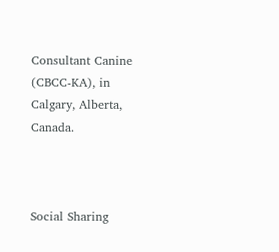Consultant Canine (CBCC-KA), in Calgary, Alberta, Canada.



Social Sharing